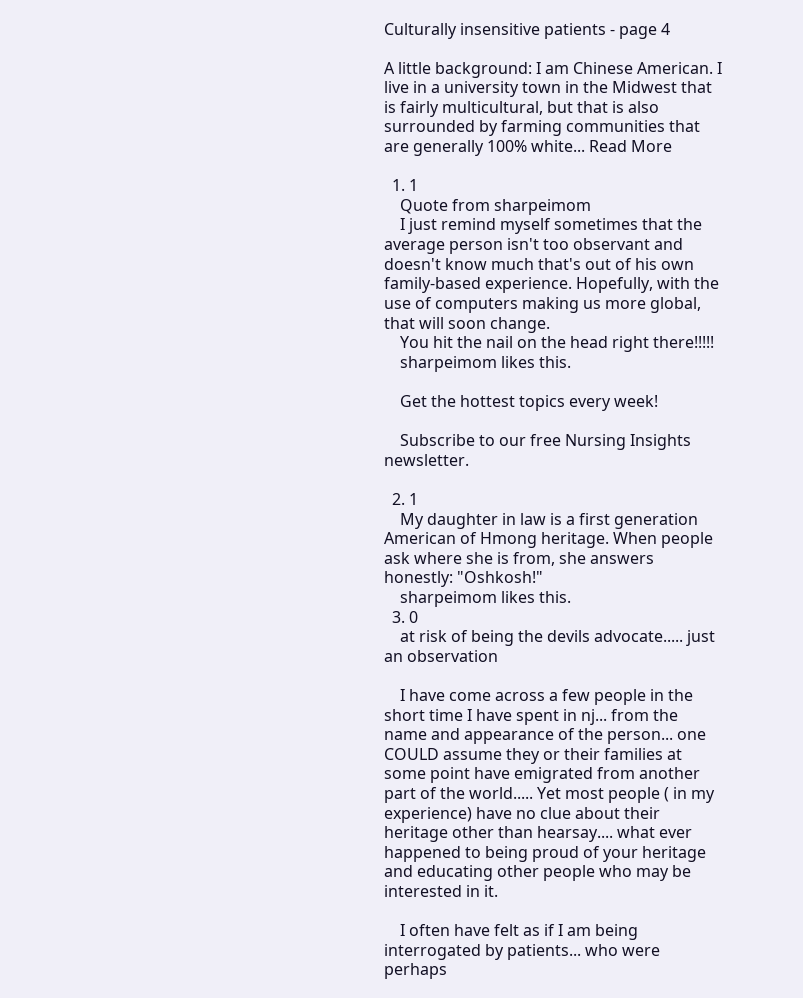Culturally insensitive patients - page 4

A little background: I am Chinese American. I live in a university town in the Midwest that is fairly multicultural, but that is also surrounded by farming communities that are generally 100% white... Read More

  1. 1
    Quote from sharpeimom
    I just remind myself sometimes that the average person isn't too observant and doesn't know much that's out of his own family-based experience. Hopefully, with the use of computers making us more global, that will soon change.
    You hit the nail on the head right there!!!!!
    sharpeimom likes this.

    Get the hottest topics every week!

    Subscribe to our free Nursing Insights newsletter.

  2. 1
    My daughter in law is a first generation American of Hmong heritage. When people ask where she is from, she answers honestly: "Oshkosh!"
    sharpeimom likes this.
  3. 0
    at risk of being the devils advocate..... just an observation

    I have come across a few people in the short time I have spent in nj... from the name and appearance of the person... one COULD assume they or their families at some point have emigrated from another part of the world..... Yet most people ( in my experience) have no clue about their heritage other than hearsay.... what ever happened to being proud of your heritage and educating other people who may be interested in it.

    I often have felt as if I am being interrogated by patients... who were perhaps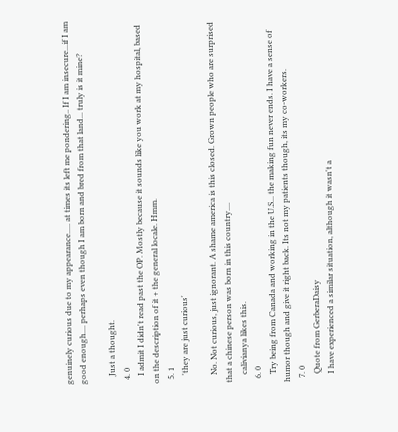genuinely curious due to my appearance..... at times its left me pondering.. If I am insecure...if I am good enough.... perhaps even though I am born and bred from that land... truly is it mine?

    Just a thought.
  4. 0
    I admit I didn't read past the OP. Mostly because it sounds like you work at my hospital, based on the description of it + the general locale. Hmm.
  5. 1
    'they are just curious'

    No. Not curious, just ignorant. A shame america is this closed. Grown people who are surprised that a chinese person was born in this country....
    calivianya likes this.
  6. 0
    Try being from Canada and working in the U.S... the making fun never ends. I have a sense of humor though and give it right back. Its not my patients though, its my co-workers.
  7. 0
    Quote from GerberaDaisy
    I have experienced a similar situation, although it wasn't a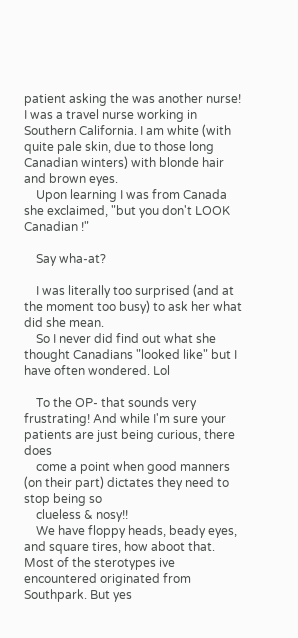patient asking the was another nurse! I was a travel nurse working in Southern California. I am white (with quite pale skin, due to those long Canadian winters) with blonde hair and brown eyes.
    Upon learning I was from Canada she exclaimed, "but you don't LOOK Canadian !"

    Say wha-at?

    I was literally too surprised (and at the moment too busy) to ask her what did she mean.
    So I never did find out what she thought Canadians "looked like" but I have often wondered. Lol

    To the OP- that sounds very frustrating! And while I'm sure your patients are just being curious, there does
    come a point when good manners (on their part) dictates they need to stop being so
    clueless & nosy!!
    We have floppy heads, beady eyes, and square tires, how aboot that. Most of the sterotypes ive encountered originated from Southpark. But yes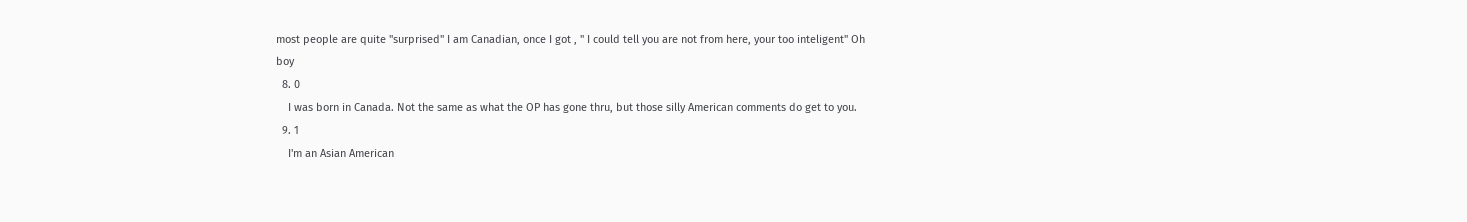most people are quite "surprised" I am Canadian, once I got , " I could tell you are not from here, your too inteligent" Oh boy
  8. 0
    I was born in Canada. Not the same as what the OP has gone thru, but those silly American comments do get to you.
  9. 1
    I'm an Asian American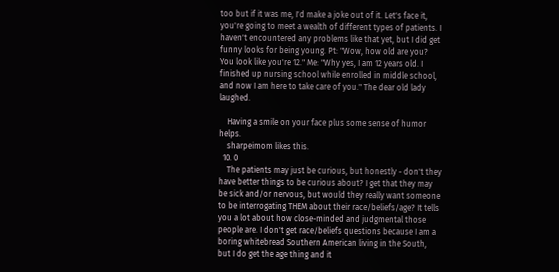too but if it was me, I'd make a joke out of it. Let's face it, you're going to meet a wealth of different types of patients. I haven't encountered any problems like that yet, but I did get funny looks for being young. Pt: "Wow, how old are you? You look like you're 12." Me: "Why yes, I am 12 years old. I finished up nursing school while enrolled in middle school, and now I am here to take care of you." The dear old lady laughed.

    Having a smile on your face plus some sense of humor helps.
    sharpeimom likes this.
  10. 0
    The patients may just be curious, but honestly - don't they have better things to be curious about? I get that they may be sick and/or nervous, but would they really want someone to be interrogating THEM about their race/beliefs/age? It tells you a lot about how close-minded and judgmental those people are. I don't get race/beliefs questions because I am a boring whitebread Southern American living in the South, but I do get the age thing and it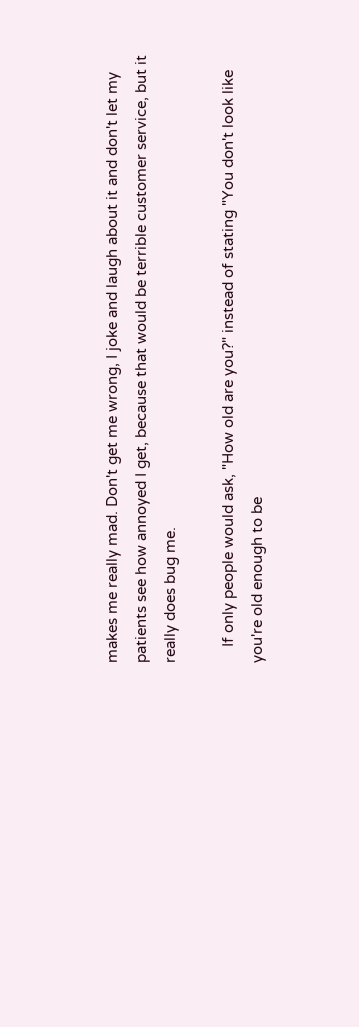makes me really mad. Don't get me wrong, I joke and laugh about it and don't let my patients see how annoyed I get, because that would be terrible customer service, but it really does bug me.

    If only people would ask, "How old are you?" instead of stating "You don't look like you're old enough to be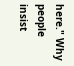here." Why people insist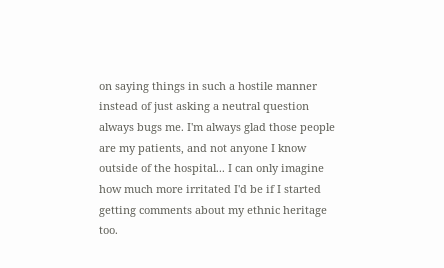on saying things in such a hostile manner instead of just asking a neutral question always bugs me. I'm always glad those people are my patients, and not anyone I know outside of the hospital... I can only imagine how much more irritated I'd be if I started getting comments about my ethnic heritage too.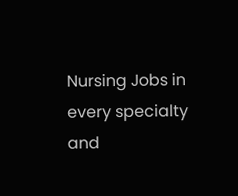Nursing Jobs in every specialty and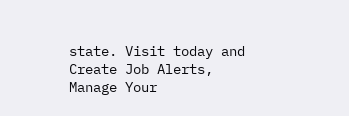state. Visit today and Create Job Alerts, Manage Your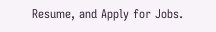Resume, and Apply for Jobs.